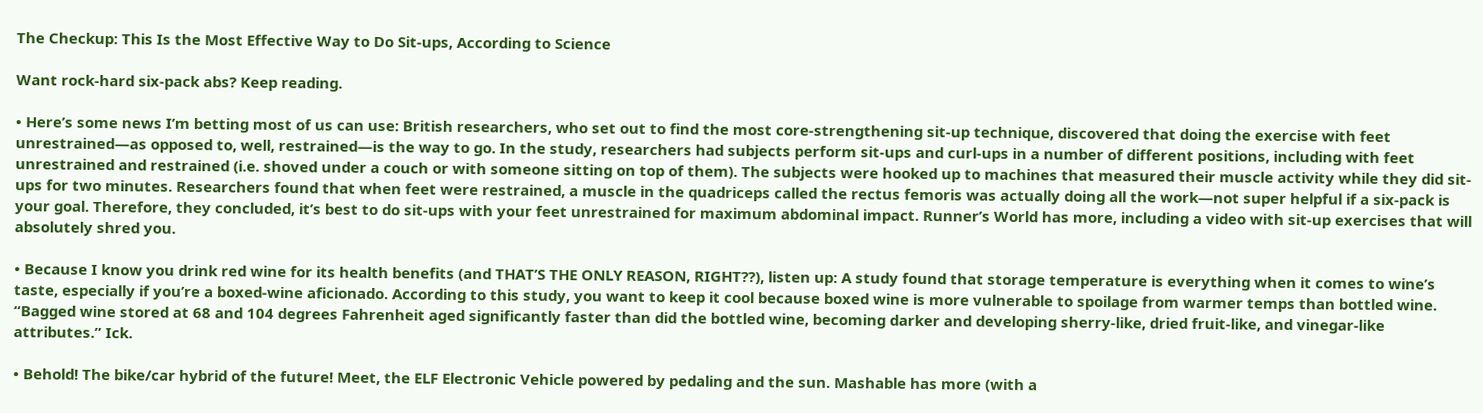The Checkup: This Is the Most Effective Way to Do Sit-ups, According to Science

Want rock-hard six-pack abs? Keep reading.

• Here’s some news I’m betting most of us can use: British researchers, who set out to find the most core-strengthening sit-up technique, discovered that doing the exercise with feet unrestrained—as opposed to, well, restrained—is the way to go. In the study, researchers had subjects perform sit-ups and curl-ups in a number of different positions, including with feet unrestrained and restrained (i.e. shoved under a couch or with someone sitting on top of them). The subjects were hooked up to machines that measured their muscle activity while they did sit-ups for two minutes. Researchers found that when feet were restrained, a muscle in the quadriceps called the rectus femoris was actually doing all the work—not super helpful if a six-pack is your goal. Therefore, they concluded, it’s best to do sit-ups with your feet unrestrained for maximum abdominal impact. Runner’s World has more, including a video with sit-up exercises that will absolutely shred you.

• Because I know you drink red wine for its health benefits (and THAT’S THE ONLY REASON, RIGHT??), listen up: A study found that storage temperature is everything when it comes to wine’s taste, especially if you’re a boxed-wine aficionado. According to this study, you want to keep it cool because boxed wine is more vulnerable to spoilage from warmer temps than bottled wine. “Bagged wine stored at 68 and 104 degrees Fahrenheit aged significantly faster than did the bottled wine, becoming darker and developing sherry-like, dried fruit-like, and vinegar-like attributes.” Ick.

• Behold! The bike/car hybrid of the future! Meet, the ELF Electronic Vehicle powered by pedaling and the sun. Mashable has more (with a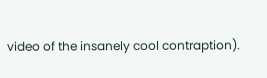video of the insanely cool contraption).